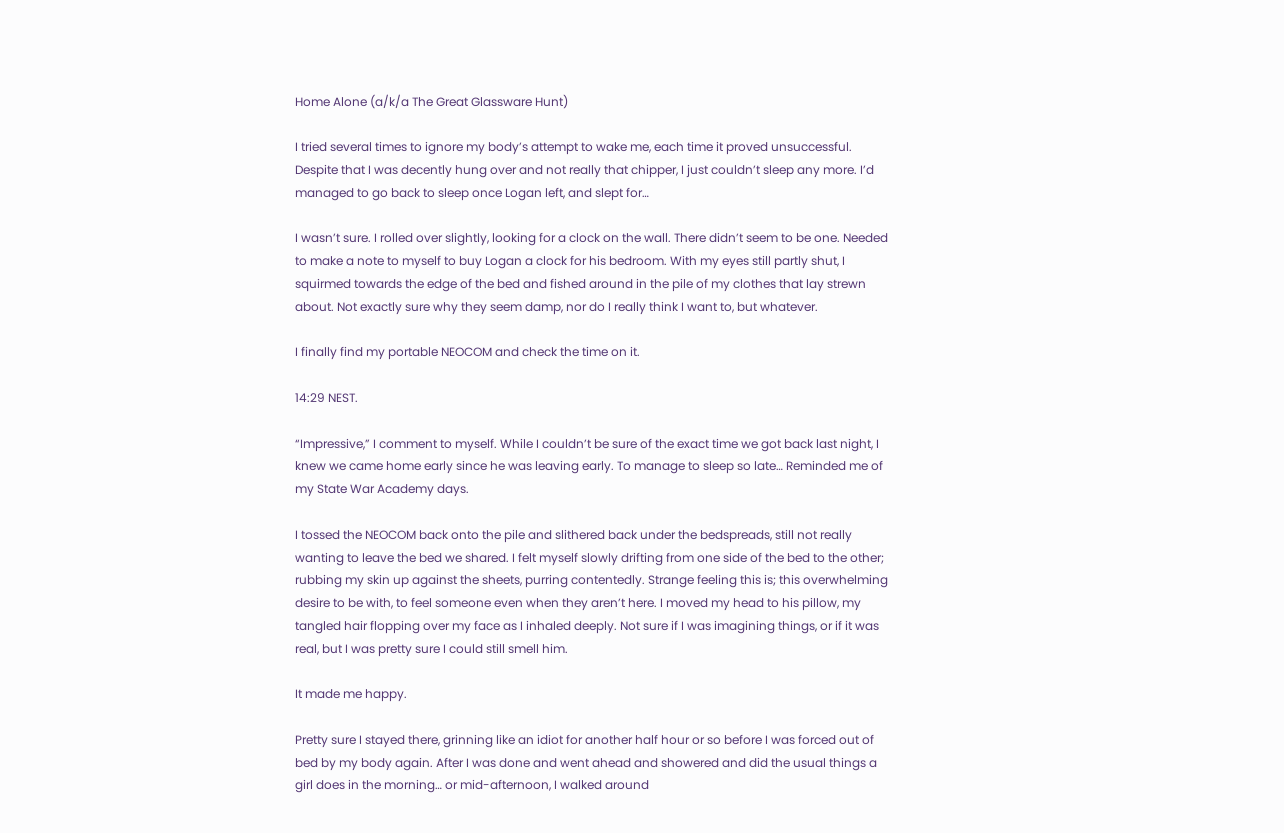Home Alone (a/k/a The Great Glassware Hunt)

I tried several times to ignore my body’s attempt to wake me, each time it proved unsuccessful. Despite that I was decently hung over and not really that chipper, I just couldn’t sleep any more. I’d managed to go back to sleep once Logan left, and slept for…

I wasn’t sure. I rolled over slightly, looking for a clock on the wall. There didn’t seem to be one. Needed to make a note to myself to buy Logan a clock for his bedroom. With my eyes still partly shut, I squirmed towards the edge of the bed and fished around in the pile of my clothes that lay strewn about. Not exactly sure why they seem damp, nor do I really think I want to, but whatever.

I finally find my portable NEOCOM and check the time on it.

14:29 NEST.

“Impressive,” I comment to myself. While I couldn’t be sure of the exact time we got back last night, I knew we came home early since he was leaving early. To manage to sleep so late… Reminded me of my State War Academy days.

I tossed the NEOCOM back onto the pile and slithered back under the bedspreads, still not really wanting to leave the bed we shared. I felt myself slowly drifting from one side of the bed to the other; rubbing my skin up against the sheets, purring contentedly. Strange feeling this is; this overwhelming desire to be with, to feel someone even when they aren’t here. I moved my head to his pillow, my tangled hair flopping over my face as I inhaled deeply. Not sure if I was imagining things, or if it was real, but I was pretty sure I could still smell him.

It made me happy.

Pretty sure I stayed there, grinning like an idiot for another half hour or so before I was forced out of bed by my body again. After I was done and went ahead and showered and did the usual things a girl does in the morning… or mid-afternoon, I walked around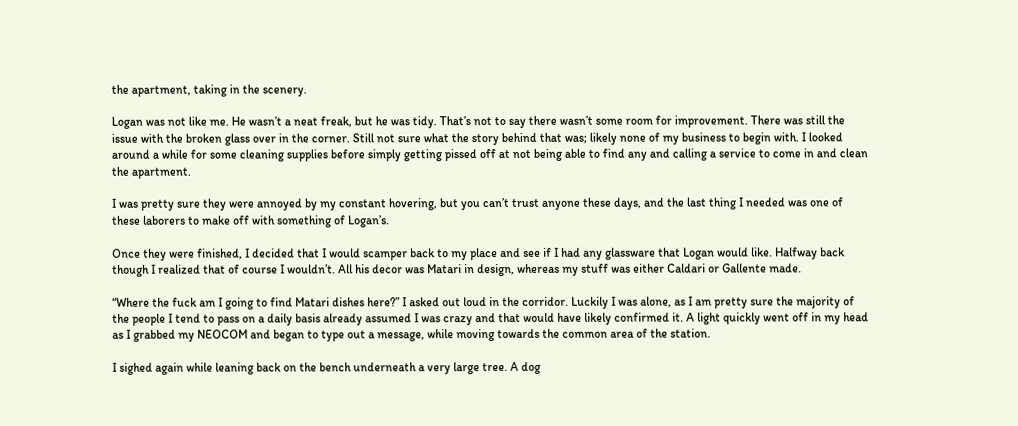the apartment, taking in the scenery.

Logan was not like me. He wasn’t a neat freak, but he was tidy. That’s not to say there wasn’t some room for improvement. There was still the issue with the broken glass over in the corner. Still not sure what the story behind that was; likely none of my business to begin with. I looked around a while for some cleaning supplies before simply getting pissed off at not being able to find any and calling a service to come in and clean the apartment.

I was pretty sure they were annoyed by my constant hovering, but you can’t trust anyone these days, and the last thing I needed was one of these laborers to make off with something of Logan’s.

Once they were finished, I decided that I would scamper back to my place and see if I had any glassware that Logan would like. Halfway back though I realized that of course I wouldn’t. All his decor was Matari in design, whereas my stuff was either Caldari or Gallente made.

“Where the fuck am I going to find Matari dishes here?” I asked out loud in the corridor. Luckily I was alone, as I am pretty sure the majority of the people I tend to pass on a daily basis already assumed I was crazy and that would have likely confirmed it. A light quickly went off in my head as I grabbed my NEOCOM and began to type out a message, while moving towards the common area of the station.

I sighed again while leaning back on the bench underneath a very large tree. A dog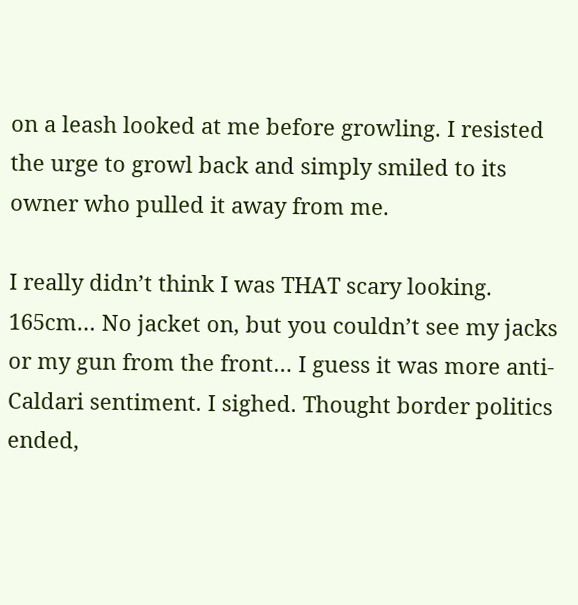on a leash looked at me before growling. I resisted the urge to growl back and simply smiled to its owner who pulled it away from me.

I really didn’t think I was THAT scary looking. 165cm… No jacket on, but you couldn’t see my jacks or my gun from the front… I guess it was more anti-Caldari sentiment. I sighed. Thought border politics ended,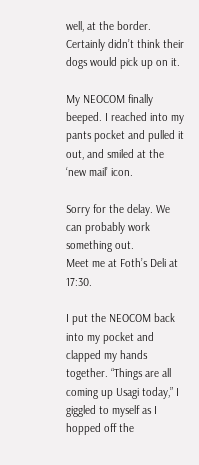well, at the border. Certainly didn’t think their dogs would pick up on it.

My NEOCOM finally beeped. I reached into my pants pocket and pulled it out, and smiled at the ‘new mail’ icon.

Sorry for the delay. We can probably work something out.
Meet me at Foth’s Deli at 17:30.

I put the NEOCOM back into my pocket and clapped my hands together. “Things are all coming up Usagi today,” I giggled to myself as I hopped off the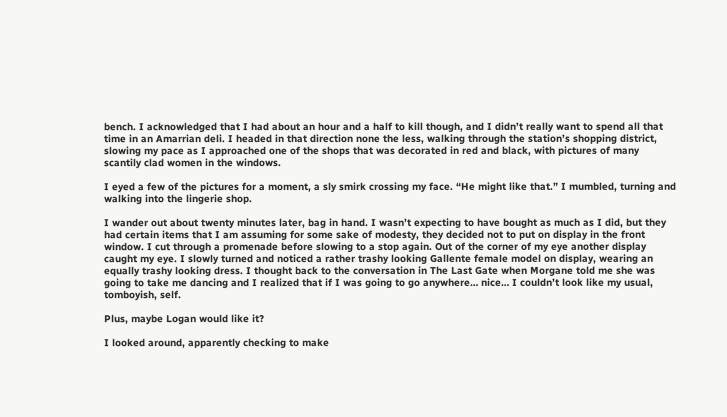bench. I acknowledged that I had about an hour and a half to kill though, and I didn’t really want to spend all that time in an Amarrian deli. I headed in that direction none the less, walking through the station’s shopping district, slowing my pace as I approached one of the shops that was decorated in red and black, with pictures of many scantily clad women in the windows.

I eyed a few of the pictures for a moment, a sly smirk crossing my face. “He might like that.” I mumbled, turning and walking into the lingerie shop.

I wander out about twenty minutes later, bag in hand. I wasn’t expecting to have bought as much as I did, but they had certain items that I am assuming for some sake of modesty, they decided not to put on display in the front window. I cut through a promenade before slowing to a stop again. Out of the corner of my eye another display caught my eye. I slowly turned and noticed a rather trashy looking Gallente female model on display, wearing an equally trashy looking dress. I thought back to the conversation in The Last Gate when Morgane told me she was going to take me dancing and I realized that if I was going to go anywhere… nice… I couldn’t look like my usual, tomboyish, self.

Plus, maybe Logan would like it?

I looked around, apparently checking to make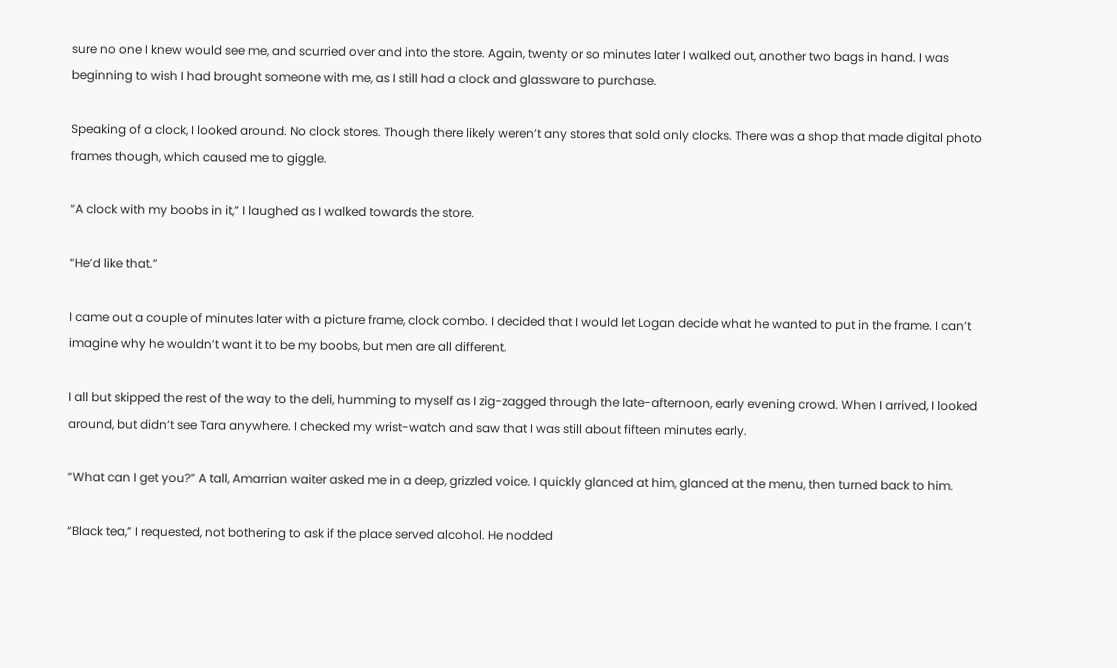sure no one I knew would see me, and scurried over and into the store. Again, twenty or so minutes later I walked out, another two bags in hand. I was beginning to wish I had brought someone with me, as I still had a clock and glassware to purchase.

Speaking of a clock, I looked around. No clock stores. Though there likely weren’t any stores that sold only clocks. There was a shop that made digital photo frames though, which caused me to giggle.

“A clock with my boobs in it,” I laughed as I walked towards the store.

“He’d like that.”

I came out a couple of minutes later with a picture frame, clock combo. I decided that I would let Logan decide what he wanted to put in the frame. I can’t imagine why he wouldn’t want it to be my boobs, but men are all different.

I all but skipped the rest of the way to the deli, humming to myself as I zig-zagged through the late-afternoon, early evening crowd. When I arrived, I looked around, but didn’t see Tara anywhere. I checked my wrist-watch and saw that I was still about fifteen minutes early.

“What can I get you?” A tall, Amarrian waiter asked me in a deep, grizzled voice. I quickly glanced at him, glanced at the menu, then turned back to him.

“Black tea,” I requested, not bothering to ask if the place served alcohol. He nodded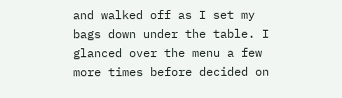and walked off as I set my bags down under the table. I glanced over the menu a few more times before decided on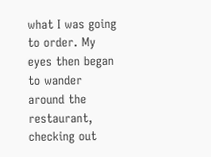what I was going to order. My eyes then began to wander around the restaurant, checking out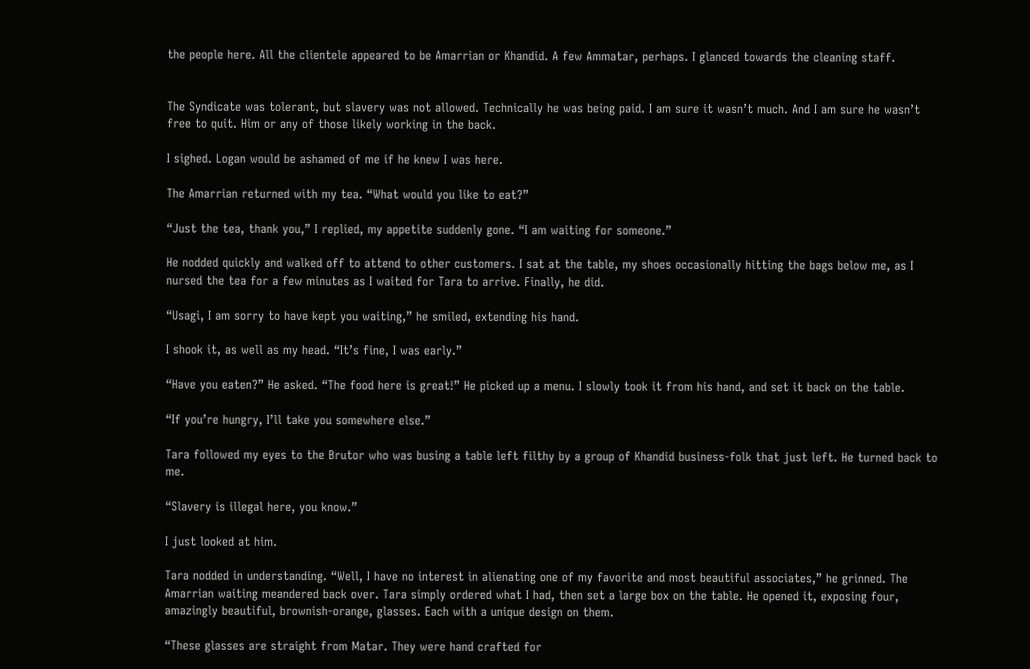the people here. All the clientele appeared to be Amarrian or Khandid. A few Ammatar, perhaps. I glanced towards the cleaning staff.


The Syndicate was tolerant, but slavery was not allowed. Technically he was being paid. I am sure it wasn’t much. And I am sure he wasn’t free to quit. Him or any of those likely working in the back.

I sighed. Logan would be ashamed of me if he knew I was here.

The Amarrian returned with my tea. “What would you like to eat?”

“Just the tea, thank you,” I replied, my appetite suddenly gone. “I am waiting for someone.”

He nodded quickly and walked off to attend to other customers. I sat at the table, my shoes occasionally hitting the bags below me, as I nursed the tea for a few minutes as I waited for Tara to arrive. Finally, he did.

“Usagi, I am sorry to have kept you waiting,” he smiled, extending his hand.

I shook it, as well as my head. “It’s fine, I was early.”

“Have you eaten?” He asked. “The food here is great!” He picked up a menu. I slowly took it from his hand, and set it back on the table.

“If you’re hungry, I’ll take you somewhere else.”

Tara followed my eyes to the Brutor who was busing a table left filthy by a group of Khandid business-folk that just left. He turned back to me.

“Slavery is illegal here, you know.”

I just looked at him.

Tara nodded in understanding. “Well, I have no interest in alienating one of my favorite and most beautiful associates,” he grinned. The Amarrian waiting meandered back over. Tara simply ordered what I had, then set a large box on the table. He opened it, exposing four, amazingly beautiful, brownish-orange, glasses. Each with a unique design on them.

“These glasses are straight from Matar. They were hand crafted for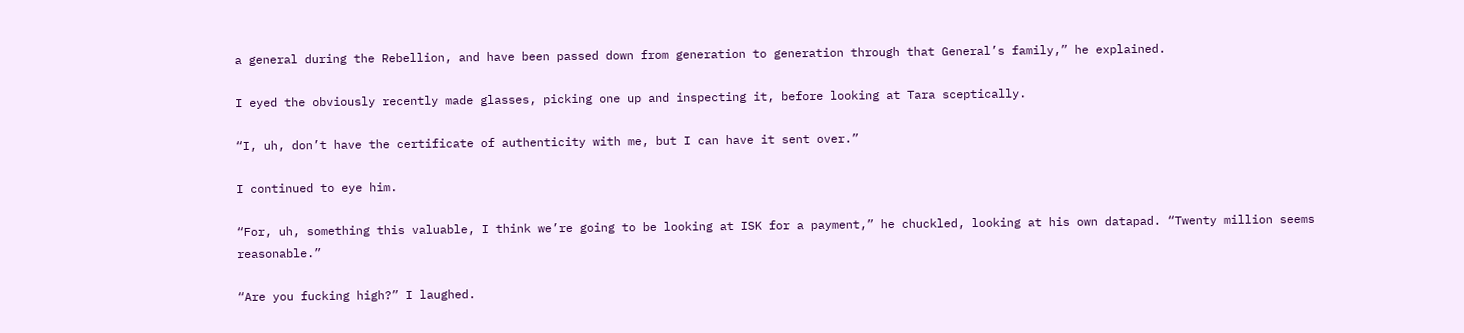a general during the Rebellion, and have been passed down from generation to generation through that General’s family,” he explained.

I eyed the obviously recently made glasses, picking one up and inspecting it, before looking at Tara sceptically.

“I, uh, don’t have the certificate of authenticity with me, but I can have it sent over.”

I continued to eye him.

“For, uh, something this valuable, I think we’re going to be looking at ISK for a payment,” he chuckled, looking at his own datapad. “Twenty million seems reasonable.”

“Are you fucking high?” I laughed.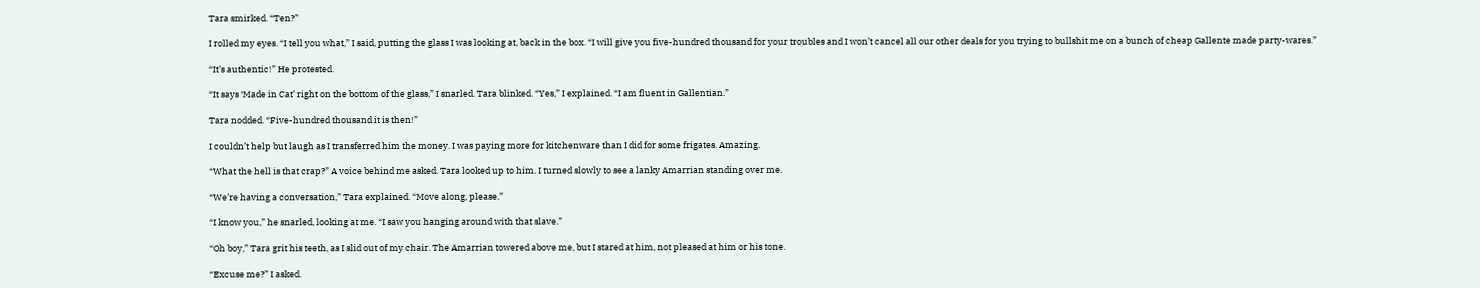Tara smirked. “Ten?”

I rolled my eyes. “I tell you what,” I said, putting the glass I was looking at, back in the box. “I will give you five-hundred thousand for your troubles and I won’t cancel all our other deals for you trying to bullshit me on a bunch of cheap Gallente made party-wares.”

“It’s authentic!” He protested.

“It says ‘Made in Cat’ right on the bottom of the glass,” I snarled. Tara blinked. “Yes,” I explained. “I am fluent in Gallentian.”

Tara nodded. “Five-hundred thousand it is then!”

I couldn’t help but laugh as I transferred him the money. I was paying more for kitchenware than I did for some frigates. Amazing.

“What the hell is that crap?” A voice behind me asked. Tara looked up to him. I turned slowly to see a lanky Amarrian standing over me.

“We’re having a conversation,” Tara explained. “Move along, please.”

“I know you,” he snarled, looking at me. “I saw you hanging around with that slave.”

“Oh boy,” Tara grit his teeth, as I slid out of my chair. The Amarrian towered above me, but I stared at him, not pleased at him or his tone.

“Excuse me?” I asked.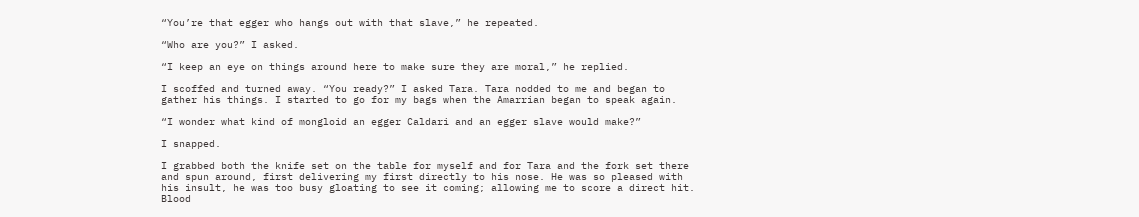“You’re that egger who hangs out with that slave,” he repeated.

“Who are you?” I asked.

“I keep an eye on things around here to make sure they are moral,” he replied.

I scoffed and turned away. “You ready?” I asked Tara. Tara nodded to me and began to gather his things. I started to go for my bags when the Amarrian began to speak again.

“I wonder what kind of mongloid an egger Caldari and an egger slave would make?”

I snapped.

I grabbed both the knife set on the table for myself and for Tara and the fork set there and spun around, first delivering my first directly to his nose. He was so pleased with his insult, he was too busy gloating to see it coming; allowing me to score a direct hit. Blood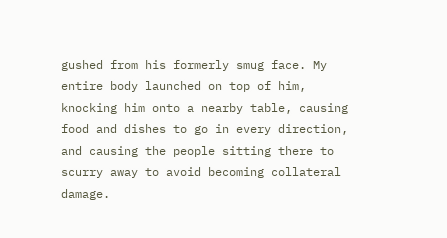gushed from his formerly smug face. My entire body launched on top of him, knocking him onto a nearby table, causing food and dishes to go in every direction, and causing the people sitting there to scurry away to avoid becoming collateral damage.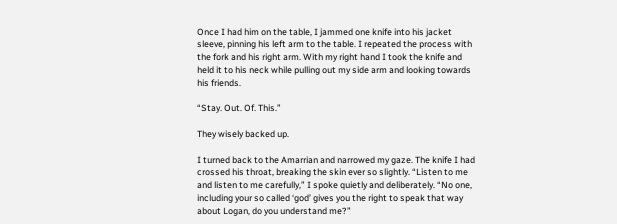Once I had him on the table, I jammed one knife into his jacket sleeve, pinning his left arm to the table. I repeated the process with the fork and his right arm. With my right hand I took the knife and held it to his neck while pulling out my side arm and looking towards his friends.

“Stay. Out. Of. This.”

They wisely backed up.

I turned back to the Amarrian and narrowed my gaze. The knife I had crossed his throat, breaking the skin ever so slightly. “Listen to me and listen to me carefully,” I spoke quietly and deliberately. “No one, including your so called ‘god’ gives you the right to speak that way about Logan, do you understand me?”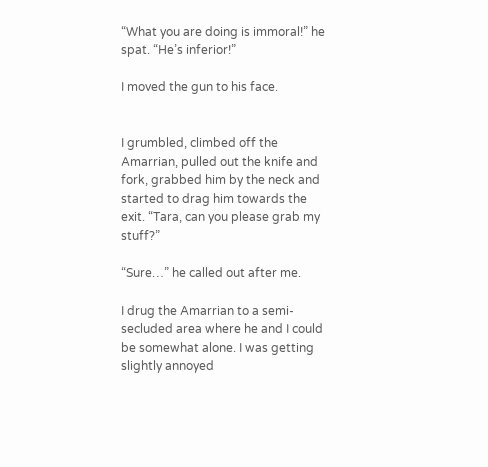“What you are doing is immoral!” he spat. “He’s inferior!”

I moved the gun to his face.


I grumbled, climbed off the Amarrian, pulled out the knife and fork, grabbed him by the neck and started to drag him towards the exit. “Tara, can you please grab my stuff?”

“Sure…” he called out after me.

I drug the Amarrian to a semi-secluded area where he and I could be somewhat alone. I was getting slightly annoyed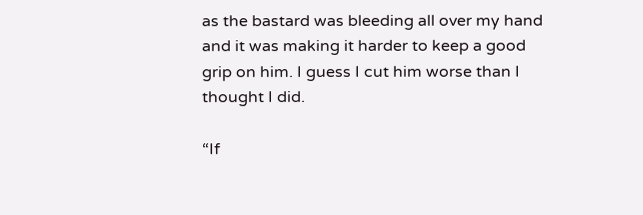as the bastard was bleeding all over my hand and it was making it harder to keep a good grip on him. I guess I cut him worse than I thought I did.

“If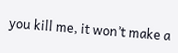you kill me, it won’t make a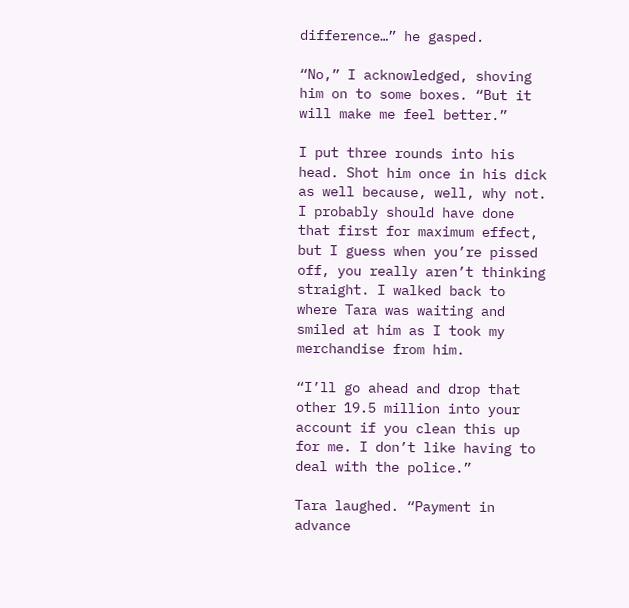difference…” he gasped.

“No,” I acknowledged, shoving him on to some boxes. “But it will make me feel better.”

I put three rounds into his head. Shot him once in his dick as well because, well, why not. I probably should have done that first for maximum effect, but I guess when you’re pissed off, you really aren’t thinking straight. I walked back to where Tara was waiting and smiled at him as I took my merchandise from him.

“I’ll go ahead and drop that other 19.5 million into your account if you clean this up for me. I don’t like having to deal with the police.”

Tara laughed. “Payment in advance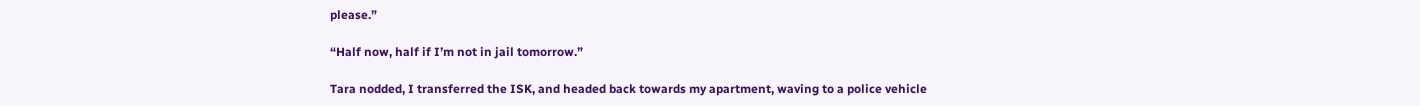please.”

“Half now, half if I’m not in jail tomorrow.”

Tara nodded, I transferred the ISK, and headed back towards my apartment, waving to a police vehicle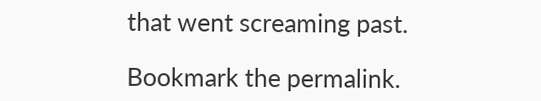that went screaming past.

Bookmark the permalink.